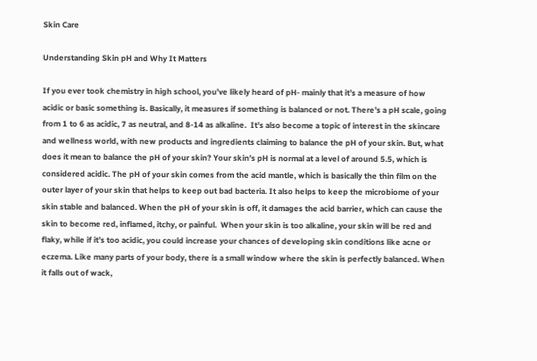Skin Care

Understanding Skin pH and Why It Matters

If you ever took chemistry in high school, you’ve likely heard of pH- mainly that it’s a measure of how acidic or basic something is. Basically, it measures if something is balanced or not. There’s a pH scale, going from 1 to 6 as acidic, 7 as neutral, and 8-14 as alkaline.  It’s also become a topic of interest in the skincare and wellness world, with new products and ingredients claiming to balance the pH of your skin. But, what does it mean to balance the pH of your skin? Your skin’s pH is normal at a level of around 5.5, which is considered acidic. The pH of your skin comes from the acid mantle, which is basically the thin film on the outer layer of your skin that helps to keep out bad bacteria. It also helps to keep the microbiome of your skin stable and balanced. When the pH of your skin is off, it damages the acid barrier, which can cause the skin to become red, inflamed, itchy, or painful.  When your skin is too alkaline, your skin will be red and flaky, while if it’s too acidic, you could increase your chances of developing skin conditions like acne or eczema. Like many parts of your body, there is a small window where the skin is perfectly balanced. When it falls out of wack,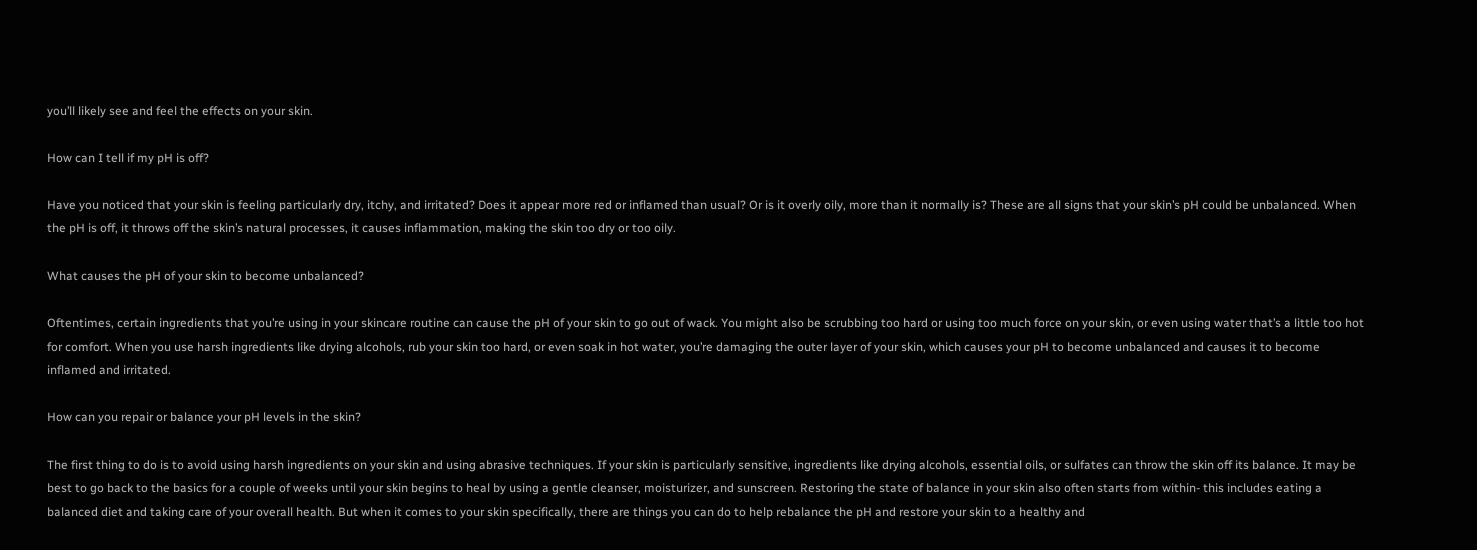you’ll likely see and feel the effects on your skin.

How can I tell if my pH is off?

Have you noticed that your skin is feeling particularly dry, itchy, and irritated? Does it appear more red or inflamed than usual? Or is it overly oily, more than it normally is? These are all signs that your skin’s pH could be unbalanced. When the pH is off, it throws off the skin’s natural processes, it causes inflammation, making the skin too dry or too oily.

What causes the pH of your skin to become unbalanced?

Oftentimes, certain ingredients that you’re using in your skincare routine can cause the pH of your skin to go out of wack. You might also be scrubbing too hard or using too much force on your skin, or even using water that’s a little too hot for comfort. When you use harsh ingredients like drying alcohols, rub your skin too hard, or even soak in hot water, you’re damaging the outer layer of your skin, which causes your pH to become unbalanced and causes it to become inflamed and irritated.

How can you repair or balance your pH levels in the skin?

The first thing to do is to avoid using harsh ingredients on your skin and using abrasive techniques. If your skin is particularly sensitive, ingredients like drying alcohols, essential oils, or sulfates can throw the skin off its balance. It may be best to go back to the basics for a couple of weeks until your skin begins to heal by using a gentle cleanser, moisturizer, and sunscreen. Restoring the state of balance in your skin also often starts from within- this includes eating a balanced diet and taking care of your overall health. But when it comes to your skin specifically, there are things you can do to help rebalance the pH and restore your skin to a healthy and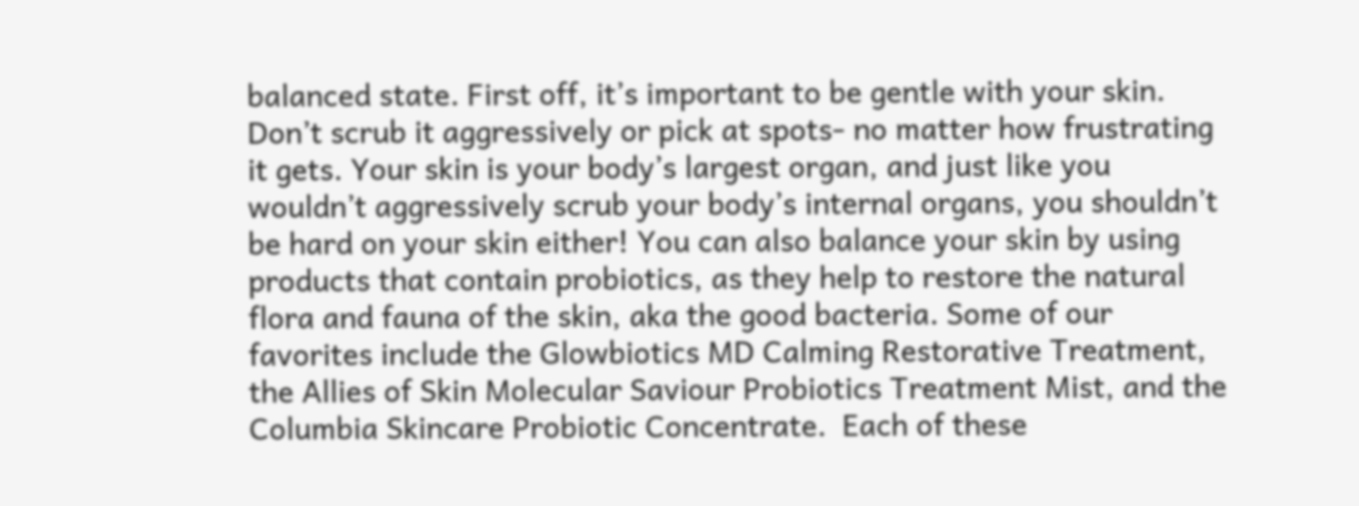balanced state. First off, it’s important to be gentle with your skin. Don’t scrub it aggressively or pick at spots- no matter how frustrating it gets. Your skin is your body’s largest organ, and just like you wouldn’t aggressively scrub your body’s internal organs, you shouldn’t be hard on your skin either! You can also balance your skin by using products that contain probiotics, as they help to restore the natural flora and fauna of the skin, aka the good bacteria. Some of our favorites include the Glowbiotics MD Calming Restorative Treatment, the Allies of Skin Molecular Saviour Probiotics Treatment Mist, and the Columbia Skincare Probiotic Concentrate.  Each of these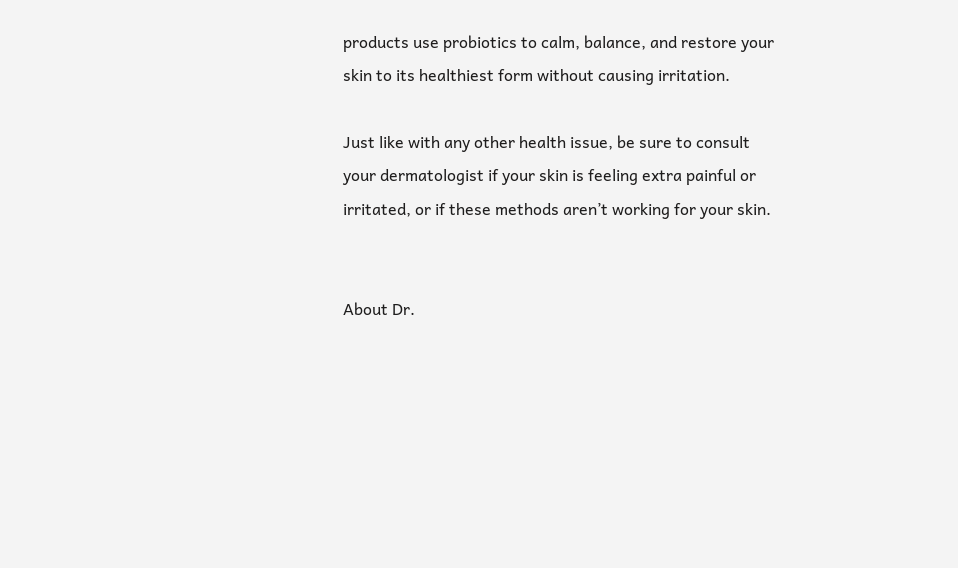products use probiotics to calm, balance, and restore your skin to its healthiest form without causing irritation.

Just like with any other health issue, be sure to consult your dermatologist if your skin is feeling extra painful or irritated, or if these methods aren’t working for your skin.


About Dr.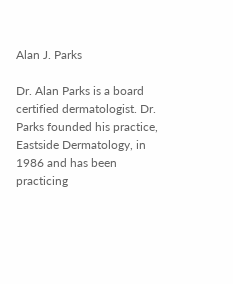Alan J. Parks

Dr. Alan Parks is a board certified dermatologist. Dr. Parks founded his practice, Eastside Dermatology, in 1986 and has been practicing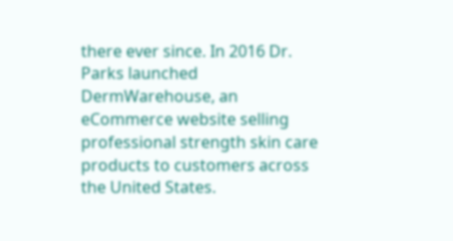there ever since. In 2016 Dr. Parks launched DermWarehouse, an eCommerce website selling professional strength skin care products to customers across the United States.